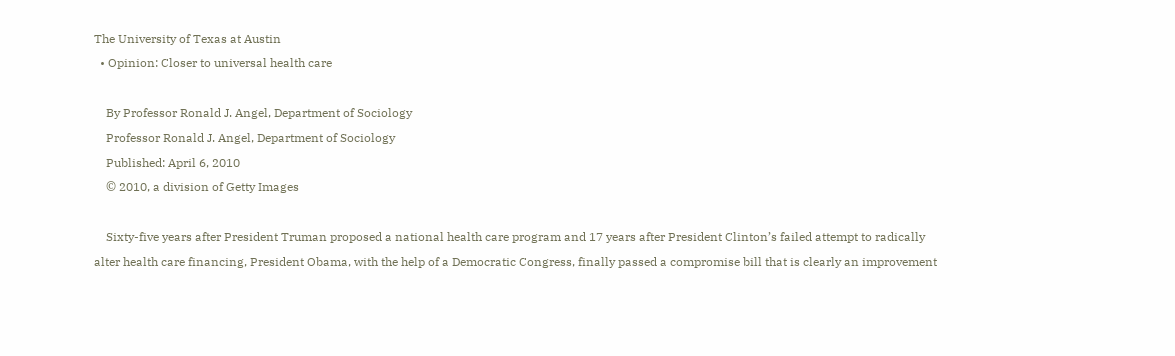The University of Texas at Austin
  • Opinion: Closer to universal health care

    By Professor Ronald J. Angel, Department of Sociology
    Professor Ronald J. Angel, Department of Sociology
    Published: April 6, 2010
    © 2010, a division of Getty Images

    Sixty-five years after President Truman proposed a national health care program and 17 years after President Clinton’s failed attempt to radically alter health care financing, President Obama, with the help of a Democratic Congress, finally passed a compromise bill that is clearly an improvement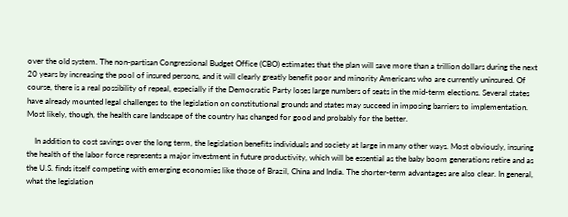over the old system. The non-partisan Congressional Budget Office (CBO) estimates that the plan will save more than a trillion dollars during the next 20 years by increasing the pool of insured persons, and it will clearly greatly benefit poor and minority Americans who are currently uninsured. Of course, there is a real possibility of repeal, especially if the Democratic Party loses large numbers of seats in the mid-term elections. Several states have already mounted legal challenges to the legislation on constitutional grounds and states may succeed in imposing barriers to implementation. Most likely, though, the health care landscape of the country has changed for good and probably for the better.

    In addition to cost savings over the long term, the legislation benefits individuals and society at large in many other ways. Most obviously, insuring the health of the labor force represents a major investment in future productivity, which will be essential as the baby boom generations retire and as the U.S. finds itself competing with emerging economies like those of Brazil, China and India. The shorter-term advantages are also clear. In general, what the legislation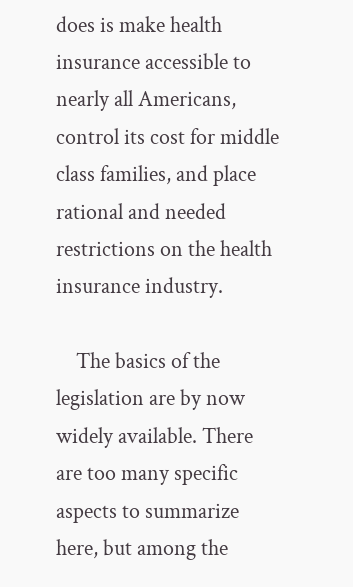does is make health insurance accessible to nearly all Americans, control its cost for middle class families, and place rational and needed restrictions on the health insurance industry.

    The basics of the legislation are by now widely available. There are too many specific aspects to summarize here, but among the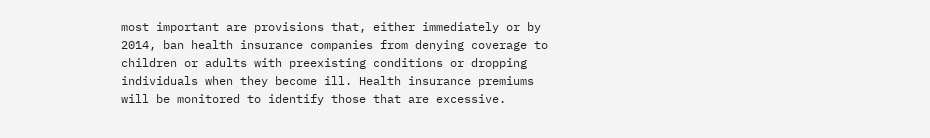most important are provisions that, either immediately or by 2014, ban health insurance companies from denying coverage to children or adults with preexisting conditions or dropping individuals when they become ill. Health insurance premiums will be monitored to identify those that are excessive.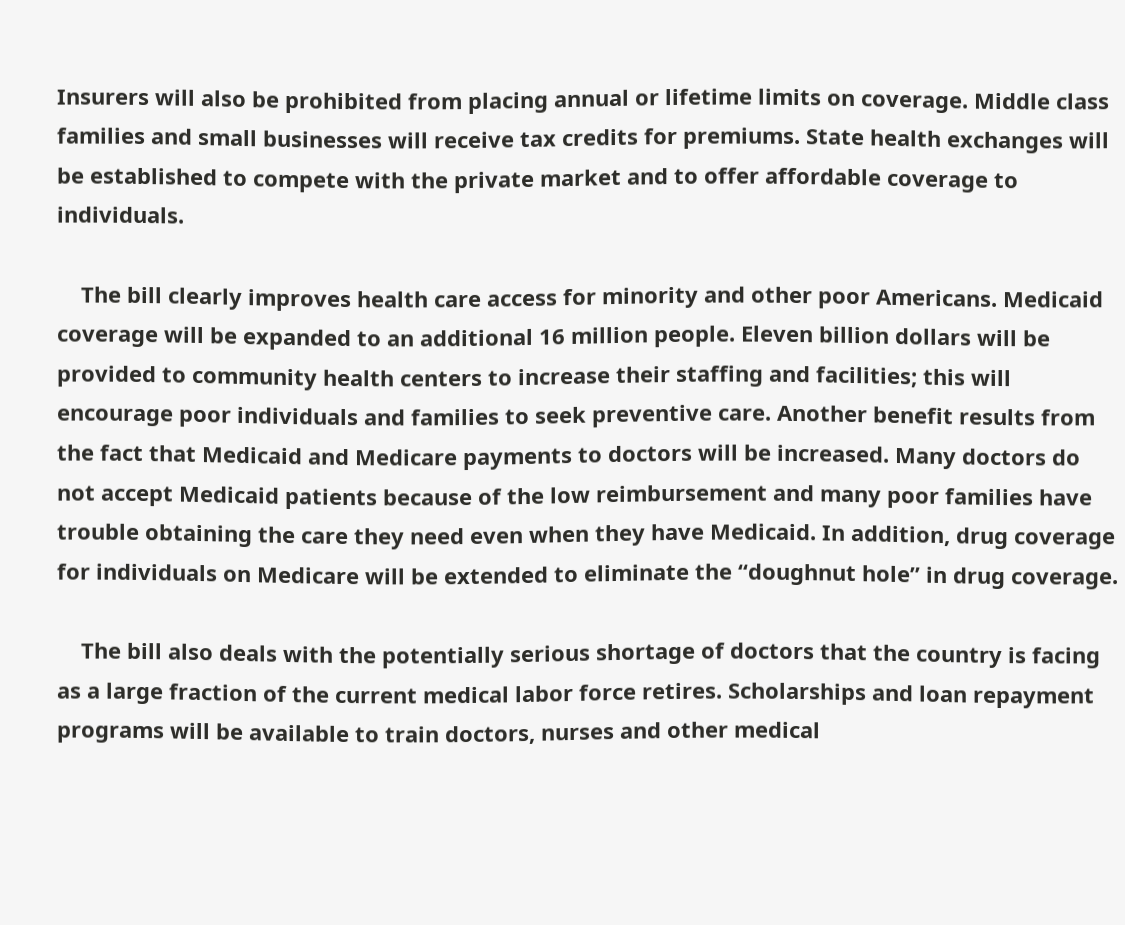Insurers will also be prohibited from placing annual or lifetime limits on coverage. Middle class families and small businesses will receive tax credits for premiums. State health exchanges will be established to compete with the private market and to offer affordable coverage to individuals.

    The bill clearly improves health care access for minority and other poor Americans. Medicaid coverage will be expanded to an additional 16 million people. Eleven billion dollars will be provided to community health centers to increase their staffing and facilities; this will encourage poor individuals and families to seek preventive care. Another benefit results from the fact that Medicaid and Medicare payments to doctors will be increased. Many doctors do not accept Medicaid patients because of the low reimbursement and many poor families have trouble obtaining the care they need even when they have Medicaid. In addition, drug coverage for individuals on Medicare will be extended to eliminate the “doughnut hole” in drug coverage.

    The bill also deals with the potentially serious shortage of doctors that the country is facing as a large fraction of the current medical labor force retires. Scholarships and loan repayment programs will be available to train doctors, nurses and other medical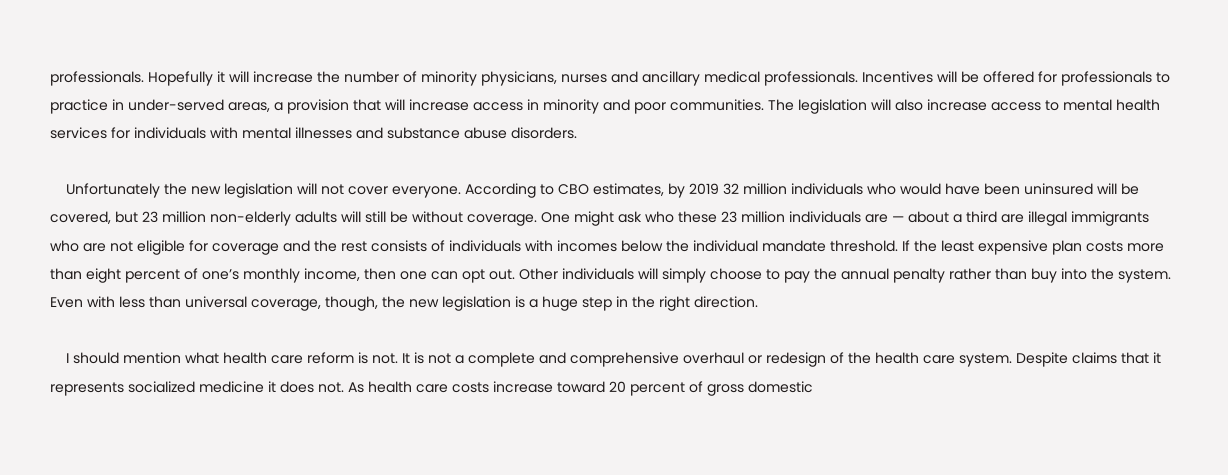professionals. Hopefully it will increase the number of minority physicians, nurses and ancillary medical professionals. Incentives will be offered for professionals to practice in under-served areas, a provision that will increase access in minority and poor communities. The legislation will also increase access to mental health services for individuals with mental illnesses and substance abuse disorders.

    Unfortunately the new legislation will not cover everyone. According to CBO estimates, by 2019 32 million individuals who would have been uninsured will be covered, but 23 million non-elderly adults will still be without coverage. One might ask who these 23 million individuals are — about a third are illegal immigrants who are not eligible for coverage and the rest consists of individuals with incomes below the individual mandate threshold. If the least expensive plan costs more than eight percent of one’s monthly income, then one can opt out. Other individuals will simply choose to pay the annual penalty rather than buy into the system. Even with less than universal coverage, though, the new legislation is a huge step in the right direction.

    I should mention what health care reform is not. It is not a complete and comprehensive overhaul or redesign of the health care system. Despite claims that it represents socialized medicine it does not. As health care costs increase toward 20 percent of gross domestic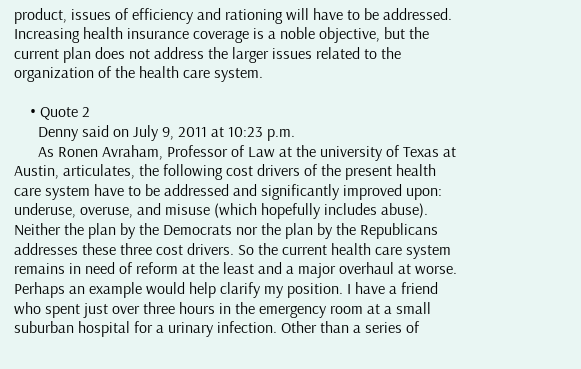product, issues of efficiency and rationing will have to be addressed. Increasing health insurance coverage is a noble objective, but the current plan does not address the larger issues related to the organization of the health care system.

    • Quote 2
      Denny said on July 9, 2011 at 10:23 p.m.
      As Ronen Avraham, Professor of Law at the university of Texas at Austin, articulates, the following cost drivers of the present health care system have to be addressed and significantly improved upon: underuse, overuse, and misuse (which hopefully includes abuse). Neither the plan by the Democrats nor the plan by the Republicans addresses these three cost drivers. So the current health care system remains in need of reform at the least and a major overhaul at worse. Perhaps an example would help clarify my position. I have a friend who spent just over three hours in the emergency room at a small suburban hospital for a urinary infection. Other than a series of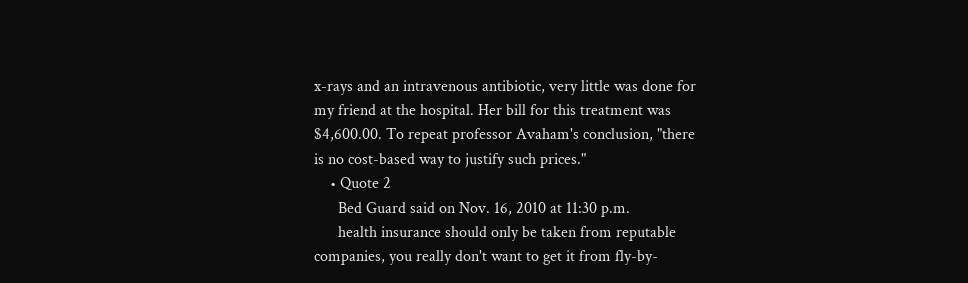x-rays and an intravenous antibiotic, very little was done for my friend at the hospital. Her bill for this treatment was $4,600.00. To repeat professor Avaham's conclusion, "there is no cost-based way to justify such prices."
    • Quote 2
      Bed Guard said on Nov. 16, 2010 at 11:30 p.m.
      health insurance should only be taken from reputable companies, you really don't want to get it from fly-by-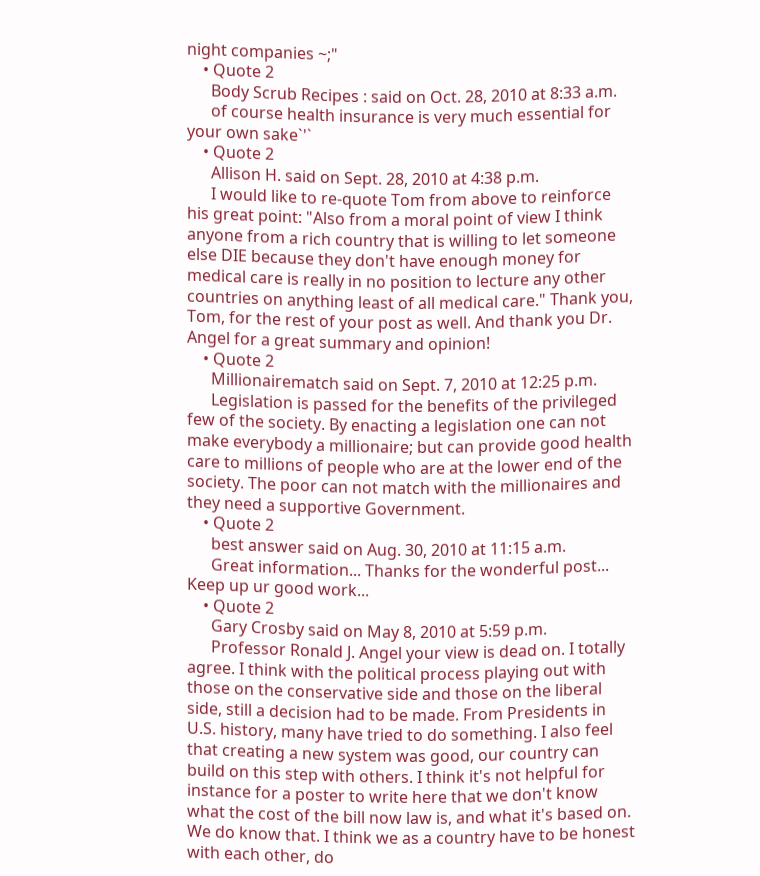night companies ~;"
    • Quote 2
      Body Scrub Recipes : said on Oct. 28, 2010 at 8:33 a.m.
      of course health insurance is very much essential for your own sake`'`
    • Quote 2
      Allison H. said on Sept. 28, 2010 at 4:38 p.m.
      I would like to re-quote Tom from above to reinforce his great point: "Also from a moral point of view I think anyone from a rich country that is willing to let someone else DIE because they don't have enough money for medical care is really in no position to lecture any other countries on anything least of all medical care." Thank you, Tom, for the rest of your post as well. And thank you Dr. Angel for a great summary and opinion!
    • Quote 2
      Millionairematch said on Sept. 7, 2010 at 12:25 p.m.
      Legislation is passed for the benefits of the privileged few of the society. By enacting a legislation one can not make everybody a millionaire; but can provide good health care to millions of people who are at the lower end of the society. The poor can not match with the millionaires and they need a supportive Government.
    • Quote 2
      best answer said on Aug. 30, 2010 at 11:15 a.m.
      Great information... Thanks for the wonderful post... Keep up ur good work...
    • Quote 2
      Gary Crosby said on May 8, 2010 at 5:59 p.m.
      Professor Ronald J. Angel your view is dead on. I totally agree. I think with the political process playing out with those on the conservative side and those on the liberal side, still a decision had to be made. From Presidents in U.S. history, many have tried to do something. I also feel that creating a new system was good, our country can build on this step with others. I think it's not helpful for instance for a poster to write here that we don't know what the cost of the bill now law is, and what it's based on. We do know that. I think we as a country have to be honest with each other, do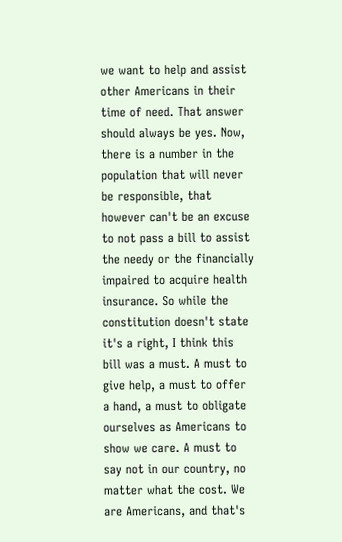we want to help and assist other Americans in their time of need. That answer should always be yes. Now, there is a number in the population that will never be responsible, that however can't be an excuse to not pass a bill to assist the needy or the financially impaired to acquire health insurance. So while the constitution doesn't state it's a right, I think this bill was a must. A must to give help, a must to offer a hand, a must to obligate ourselves as Americans to show we care. A must to say not in our country, no matter what the cost. We are Americans, and that's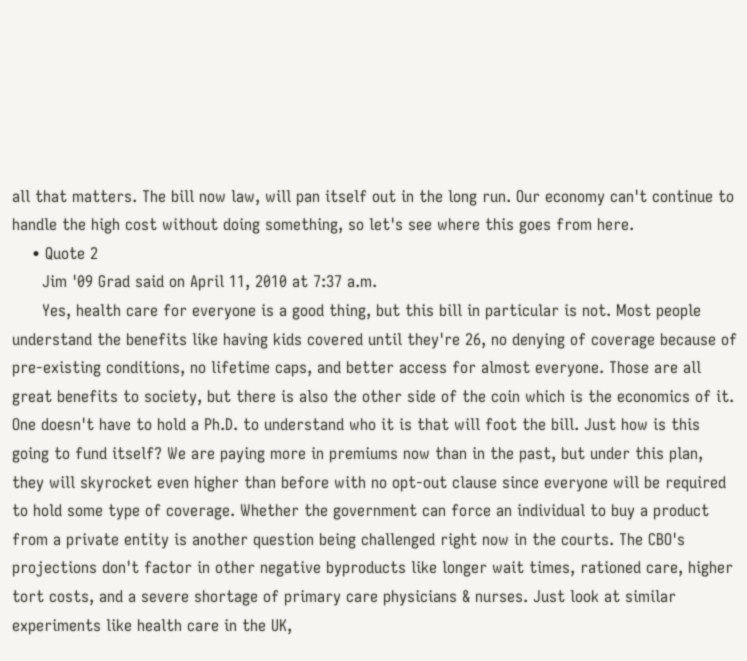all that matters. The bill now law, will pan itself out in the long run. Our economy can't continue to handle the high cost without doing something, so let's see where this goes from here.
    • Quote 2
      Jim '09 Grad said on April 11, 2010 at 7:37 a.m.
      Yes, health care for everyone is a good thing, but this bill in particular is not. Most people understand the benefits like having kids covered until they're 26, no denying of coverage because of pre-existing conditions, no lifetime caps, and better access for almost everyone. Those are all great benefits to society, but there is also the other side of the coin which is the economics of it. One doesn't have to hold a Ph.D. to understand who it is that will foot the bill. Just how is this going to fund itself? We are paying more in premiums now than in the past, but under this plan, they will skyrocket even higher than before with no opt-out clause since everyone will be required to hold some type of coverage. Whether the government can force an individual to buy a product from a private entity is another question being challenged right now in the courts. The CBO's projections don't factor in other negative byproducts like longer wait times, rationed care, higher tort costs, and a severe shortage of primary care physicians & nurses. Just look at similar experiments like health care in the UK,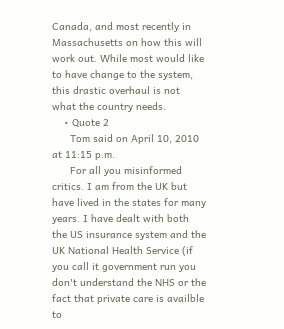Canada, and most recently in Massachusetts on how this will work out. While most would like to have change to the system, this drastic overhaul is not what the country needs.
    • Quote 2
      Tom said on April 10, 2010 at 11:15 p.m.
      For all you misinformed critics. I am from the UK but have lived in the states for many years. I have dealt with both the US insurance system and the UK National Health Service (if you call it government run you don't understand the NHS or the fact that private care is availble to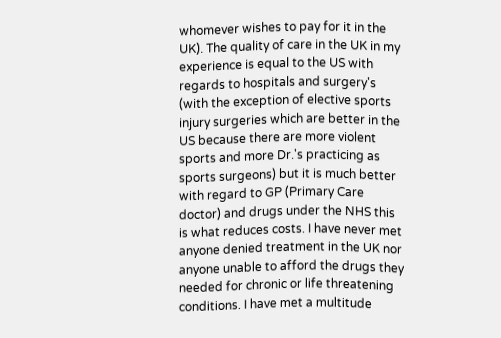whomever wishes to pay for it in the UK). The quality of care in the UK in my experience is equal to the US with regards to hospitals and surgery's (with the exception of elective sports injury surgeries which are better in the US because there are more violent sports and more Dr.'s practicing as sports surgeons) but it is much better with regard to GP (Primary Care doctor) and drugs under the NHS this is what reduces costs. I have never met anyone denied treatment in the UK nor anyone unable to afford the drugs they needed for chronic or life threatening conditions. I have met a multitude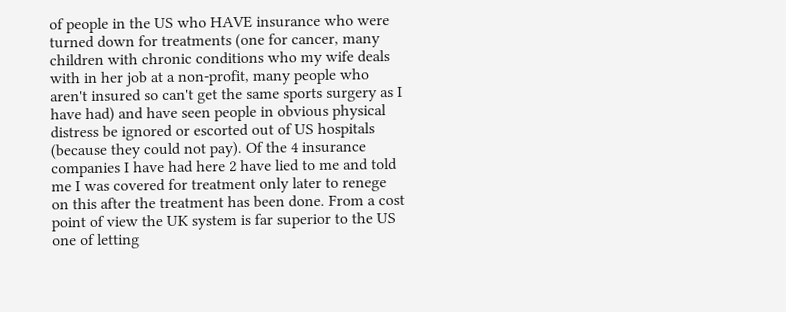of people in the US who HAVE insurance who were turned down for treatments (one for cancer, many children with chronic conditions who my wife deals with in her job at a non-profit, many people who aren't insured so can't get the same sports surgery as I have had) and have seen people in obvious physical distress be ignored or escorted out of US hospitals (because they could not pay). Of the 4 insurance companies I have had here 2 have lied to me and told me I was covered for treatment only later to renege on this after the treatment has been done. From a cost point of view the UK system is far superior to the US one of letting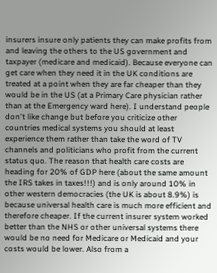insurers insure only patients they can make profits from and leaving the others to the US government and taxpayer (medicare and medicaid). Because everyone can get care when they need it in the UK conditions are treated at a point when they are far cheaper than they would be in the US (at a Primary Care physician rather than at the Emergency ward here). I understand people don't like change but before you criticize other countries medical systems you should at least experience them rather than take the word of TV channels and politicians who profit from the current status quo. The reason that health care costs are heading for 20% of GDP here (about the same amount the IRS takes in taxes!!!) and is only around 10% in other western democracies (the UK is about 8.9%) is because universal health care is much more efficient and therefore cheaper. If the current insurer system worked better than the NHS or other universal systems there would be no need for Medicare or Medicaid and your costs would be lower. Also from a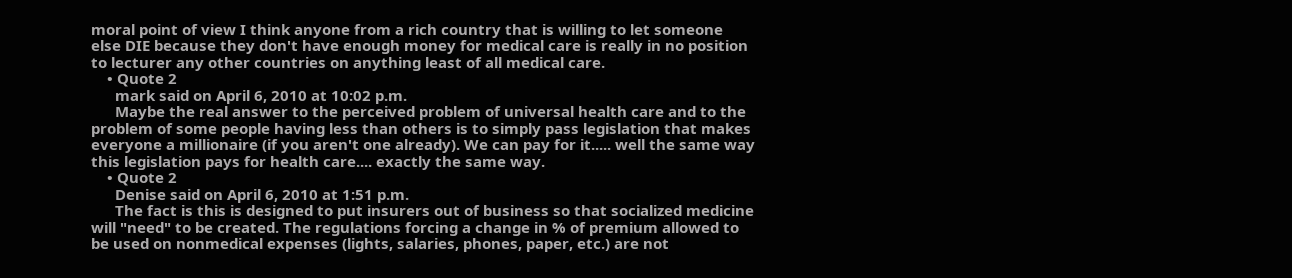moral point of view I think anyone from a rich country that is willing to let someone else DIE because they don't have enough money for medical care is really in no position to lecturer any other countries on anything least of all medical care.
    • Quote 2
      mark said on April 6, 2010 at 10:02 p.m.
      Maybe the real answer to the perceived problem of universal health care and to the problem of some people having less than others is to simply pass legislation that makes everyone a millionaire (if you aren't one already). We can pay for it..... well the same way this legislation pays for health care.... exactly the same way.
    • Quote 2
      Denise said on April 6, 2010 at 1:51 p.m.
      The fact is this is designed to put insurers out of business so that socialized medicine will "need" to be created. The regulations forcing a change in % of premium allowed to be used on nonmedical expenses (lights, salaries, phones, paper, etc.) are not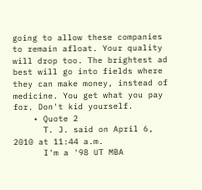going to allow these companies to remain afloat. Your quality will drop too. The brightest ad best will go into fields where they can make money, instead of medicine. You get what you pay for. Don't kid yourself.
    • Quote 2
      T. J. said on April 6, 2010 at 11:44 a.m.
      I'm a '98 UT MBA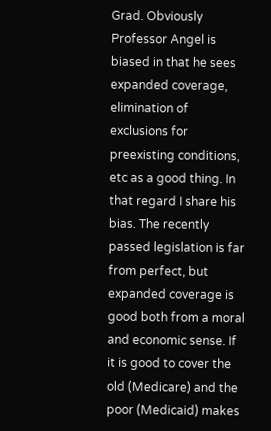Grad. Obviously Professor Angel is biased in that he sees expanded coverage, elimination of exclusions for preexisting conditions, etc as a good thing. In that regard I share his bias. The recently passed legislation is far from perfect, but expanded coverage is good both from a moral and economic sense. If it is good to cover the old (Medicare) and the poor (Medicaid) makes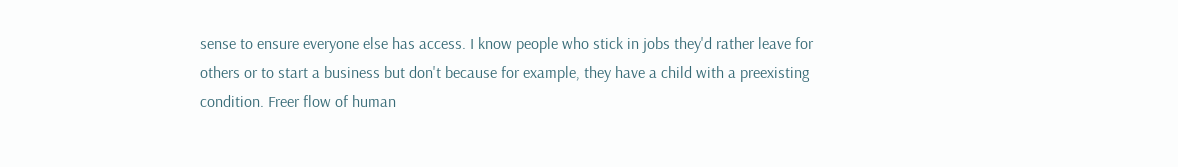sense to ensure everyone else has access. I know people who stick in jobs they'd rather leave for others or to start a business but don't because for example, they have a child with a preexisting condition. Freer flow of human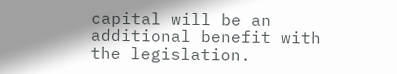capital will be an additional benefit with the legislation.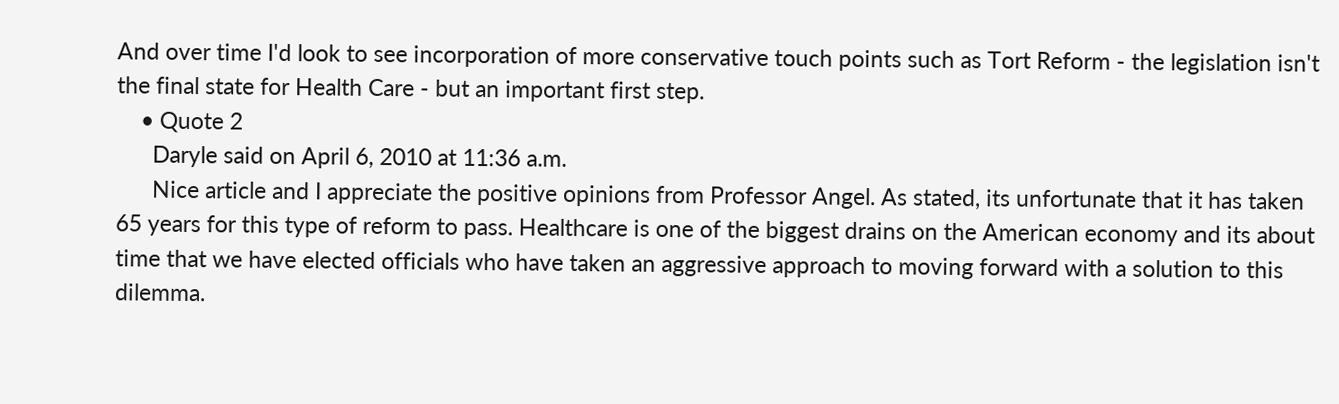And over time I'd look to see incorporation of more conservative touch points such as Tort Reform - the legislation isn't the final state for Health Care - but an important first step.
    • Quote 2
      Daryle said on April 6, 2010 at 11:36 a.m.
      Nice article and I appreciate the positive opinions from Professor Angel. As stated, its unfortunate that it has taken 65 years for this type of reform to pass. Healthcare is one of the biggest drains on the American economy and its about time that we have elected officials who have taken an aggressive approach to moving forward with a solution to this dilemma.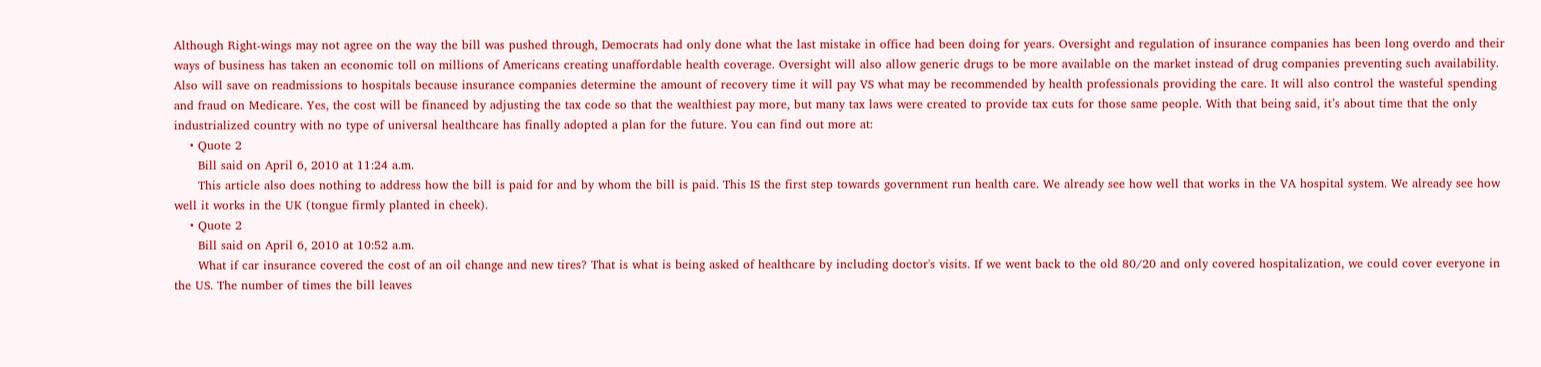Although Right-wings may not agree on the way the bill was pushed through, Democrats had only done what the last mistake in office had been doing for years. Oversight and regulation of insurance companies has been long overdo and their ways of business has taken an economic toll on millions of Americans creating unaffordable health coverage. Oversight will also allow generic drugs to be more available on the market instead of drug companies preventing such availability. Also will save on readmissions to hospitals because insurance companies determine the amount of recovery time it will pay VS what may be recommended by health professionals providing the care. It will also control the wasteful spending and fraud on Medicare. Yes, the cost will be financed by adjusting the tax code so that the wealthiest pay more, but many tax laws were created to provide tax cuts for those same people. With that being said, it’s about time that the only industrialized country with no type of universal healthcare has finally adopted a plan for the future. You can find out more at:
    • Quote 2
      Bill said on April 6, 2010 at 11:24 a.m.
      This article also does nothing to address how the bill is paid for and by whom the bill is paid. This IS the first step towards government run health care. We already see how well that works in the VA hospital system. We already see how well it works in the UK (tongue firmly planted in cheek).
    • Quote 2
      Bill said on April 6, 2010 at 10:52 a.m.
      What if car insurance covered the cost of an oil change and new tires? That is what is being asked of healthcare by including doctor's visits. If we went back to the old 80/20 and only covered hospitalization, we could cover everyone in the US. The number of times the bill leaves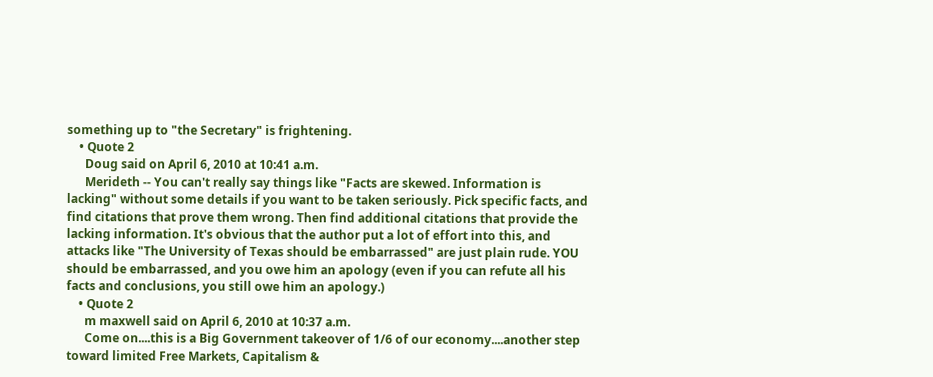something up to "the Secretary" is frightening.
    • Quote 2
      Doug said on April 6, 2010 at 10:41 a.m.
      Merideth -- You can't really say things like "Facts are skewed. Information is lacking" without some details if you want to be taken seriously. Pick specific facts, and find citations that prove them wrong. Then find additional citations that provide the lacking information. It's obvious that the author put a lot of effort into this, and attacks like "The University of Texas should be embarrassed" are just plain rude. YOU should be embarrassed, and you owe him an apology (even if you can refute all his facts and conclusions, you still owe him an apology.)
    • Quote 2
      m maxwell said on April 6, 2010 at 10:37 a.m.
      Come on....this is a Big Government takeover of 1/6 of our economy....another step toward limited Free Markets, Capitalism &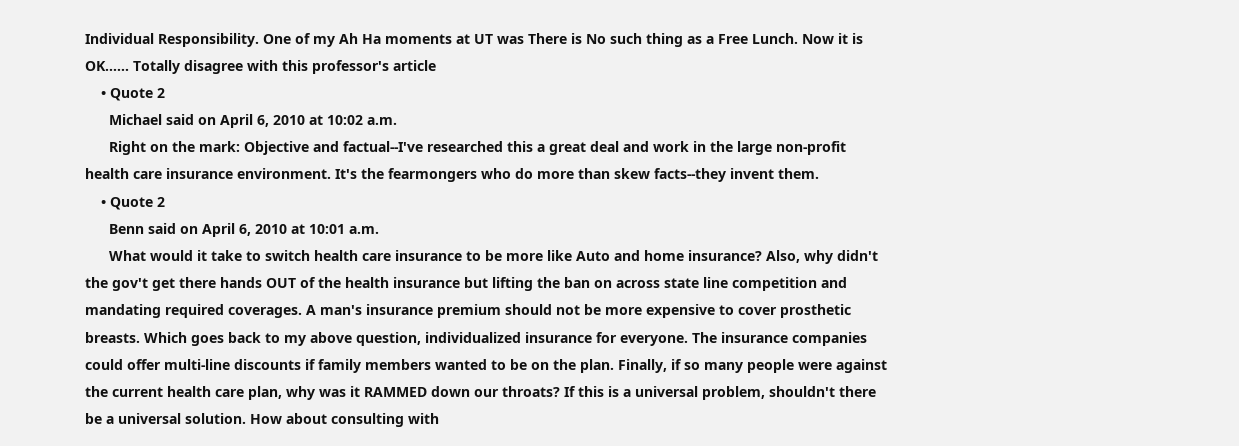Individual Responsibility. One of my Ah Ha moments at UT was There is No such thing as a Free Lunch. Now it is OK...... Totally disagree with this professor's article
    • Quote 2
      Michael said on April 6, 2010 at 10:02 a.m.
      Right on the mark: Objective and factual--I've researched this a great deal and work in the large non-profit health care insurance environment. It's the fearmongers who do more than skew facts--they invent them.
    • Quote 2
      Benn said on April 6, 2010 at 10:01 a.m.
      What would it take to switch health care insurance to be more like Auto and home insurance? Also, why didn't the gov't get there hands OUT of the health insurance but lifting the ban on across state line competition and mandating required coverages. A man's insurance premium should not be more expensive to cover prosthetic breasts. Which goes back to my above question, individualized insurance for everyone. The insurance companies could offer multi-line discounts if family members wanted to be on the plan. Finally, if so many people were against the current health care plan, why was it RAMMED down our throats? If this is a universal problem, shouldn't there be a universal solution. How about consulting with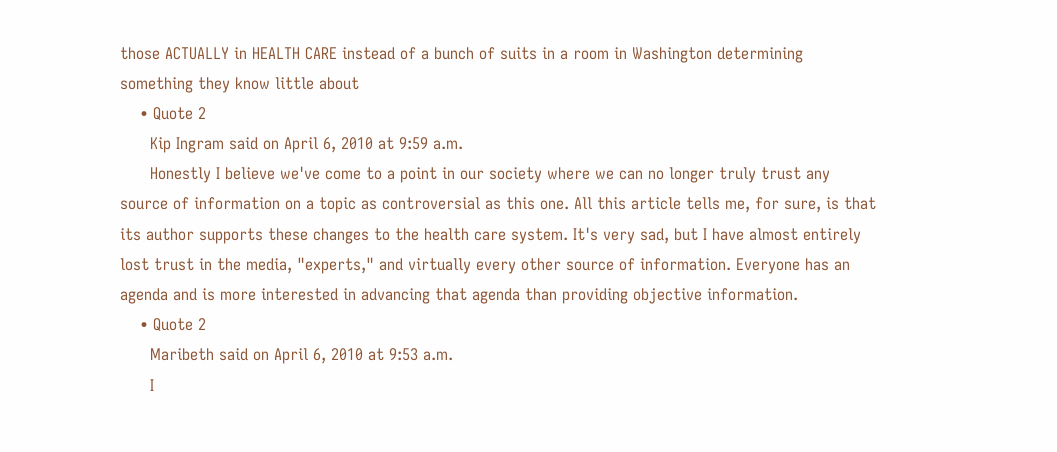those ACTUALLY in HEALTH CARE instead of a bunch of suits in a room in Washington determining something they know little about
    • Quote 2
      Kip Ingram said on April 6, 2010 at 9:59 a.m.
      Honestly I believe we've come to a point in our society where we can no longer truly trust any source of information on a topic as controversial as this one. All this article tells me, for sure, is that its author supports these changes to the health care system. It's very sad, but I have almost entirely lost trust in the media, "experts," and virtually every other source of information. Everyone has an agenda and is more interested in advancing that agenda than providing objective information.
    • Quote 2
      Maribeth said on April 6, 2010 at 9:53 a.m.
      I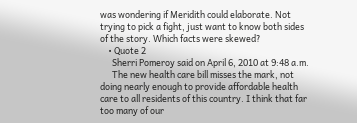was wondering if Meridith could elaborate. Not trying to pick a fight, just want to know both sides of the story. Which facts were skewed?
    • Quote 2
      Sherri Pomeroy said on April 6, 2010 at 9:48 a.m.
      The new health care bill misses the mark, not doing nearly enough to provide affordable health care to all residents of this country. I think that far too many of our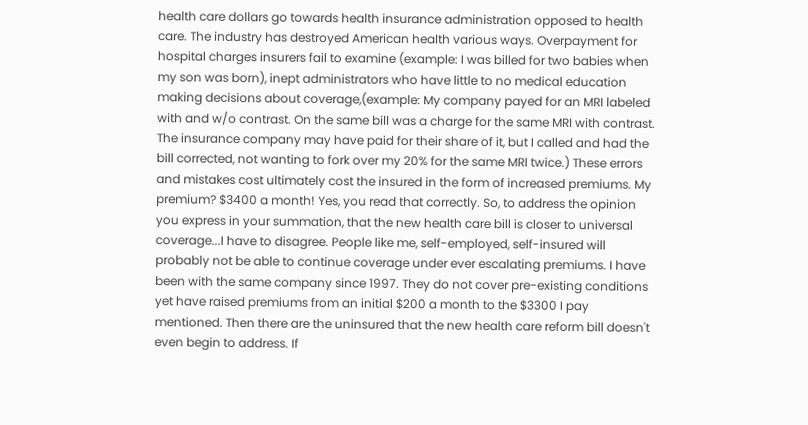health care dollars go towards health insurance administration opposed to health care. The industry has destroyed American health various ways. Overpayment for hospital charges insurers fail to examine (example: I was billed for two babies when my son was born), inept administrators who have little to no medical education making decisions about coverage,(example: My company payed for an MRI labeled with and w/o contrast. On the same bill was a charge for the same MRI with contrast. The insurance company may have paid for their share of it, but I called and had the bill corrected, not wanting to fork over my 20% for the same MRI twice.) These errors and mistakes cost ultimately cost the insured in the form of increased premiums. My premium? $3400 a month! Yes, you read that correctly. So, to address the opinion you express in your summation, that the new health care bill is closer to universal coverage...I have to disagree. People like me, self-employed, self-insured will probably not be able to continue coverage under ever escalating premiums. I have been with the same company since 1997. They do not cover pre-existing conditions yet have raised premiums from an initial $200 a month to the $3300 I pay mentioned. Then there are the uninsured that the new health care reform bill doesn't even begin to address. If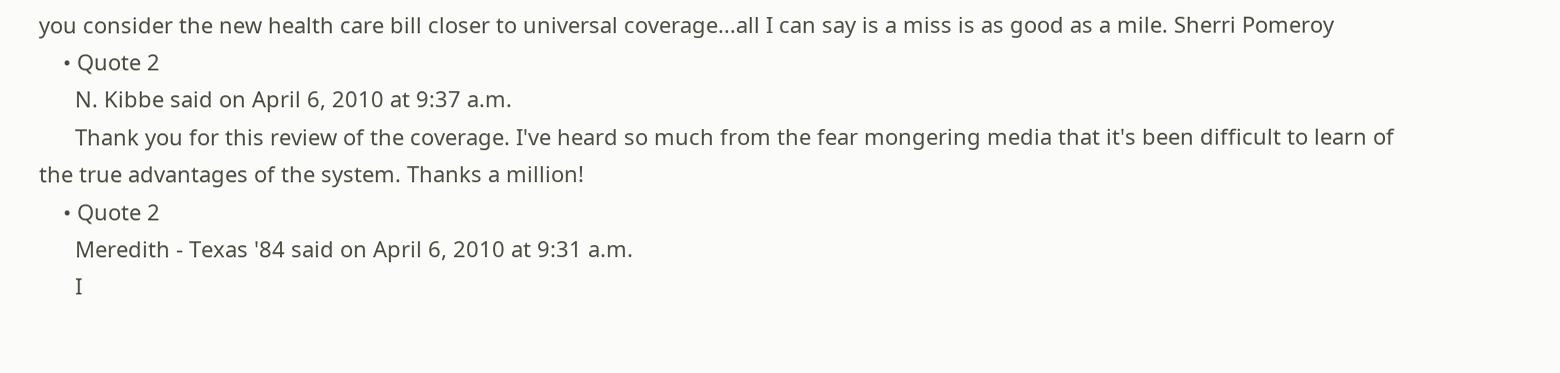you consider the new health care bill closer to universal coverage...all I can say is a miss is as good as a mile. Sherri Pomeroy
    • Quote 2
      N. Kibbe said on April 6, 2010 at 9:37 a.m.
      Thank you for this review of the coverage. I've heard so much from the fear mongering media that it's been difficult to learn of the true advantages of the system. Thanks a million!
    • Quote 2
      Meredith - Texas '84 said on April 6, 2010 at 9:31 a.m.
      I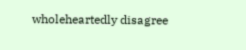wholeheartedly disagree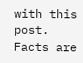with this post. Facts are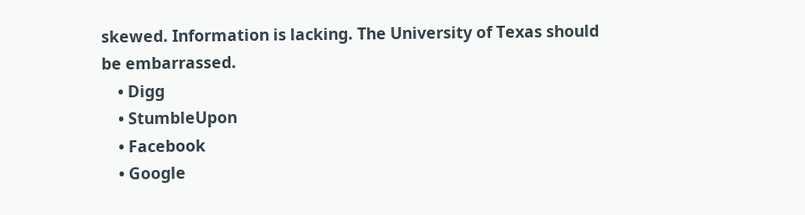skewed. Information is lacking. The University of Texas should be embarrassed.
    • Digg
    • StumbleUpon
    • Facebook
    • Google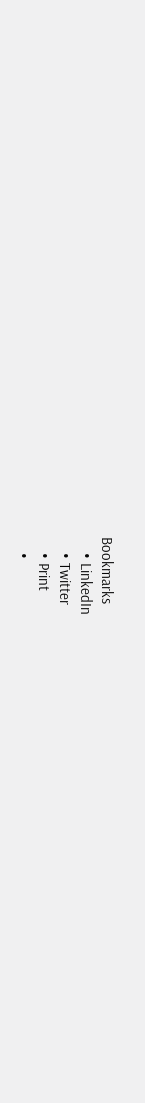Bookmarks
    • LinkedIn
    • Twitter
    • Print
    •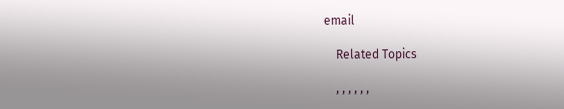email

    Related Topics

    , , , , , ,